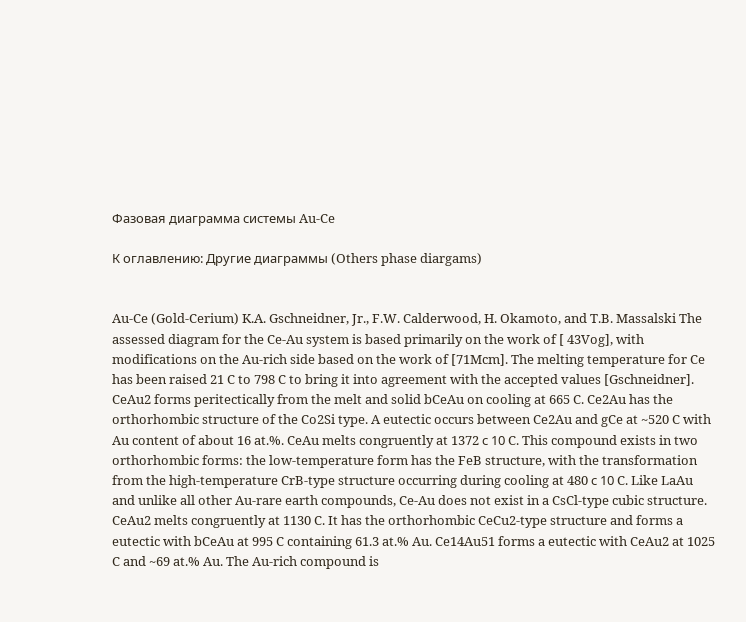Фазовая диаграмма системы Au-Ce

К оглавлению: Другие диаграммы (Others phase diargams)


Au-Ce (Gold-Cerium) K.A. Gschneidner, Jr., F.W. Calderwood, H. Okamoto, and T.B. Massalski The assessed diagram for the Ce-Au system is based primarily on the work of [ 43Vog], with modifications on the Au-rich side based on the work of [71Mcm]. The melting temperature for Ce has been raised 21 C to 798 C to bring it into agreement with the accepted values [Gschneidner]. CeAu2 forms peritectically from the melt and solid bCeAu on cooling at 665 C. Ce2Au has the orthorhombic structure of the Co2Si type. A eutectic occurs between Ce2Au and gCe at ~520 C with Au content of about 16 at.%. CeAu melts congruently at 1372 с 10 C. This compound exists in two orthorhombic forms: the low-temperature form has the FeB structure, with the transformation from the high-temperature CrB-type structure occurring during cooling at 480 с 10 C. Like LaAu and unlike all other Au-rare earth compounds, Ce-Au does not exist in a CsCl-type cubic structure. CeAu2 melts congruently at 1130 C. It has the orthorhombic CeCu2-type structure and forms a eutectic with bCeAu at 995 C containing 61.3 at.% Au. Ce14Au51 forms a eutectic with CeAu2 at 1025 C and ~69 at.% Au. The Au-rich compound is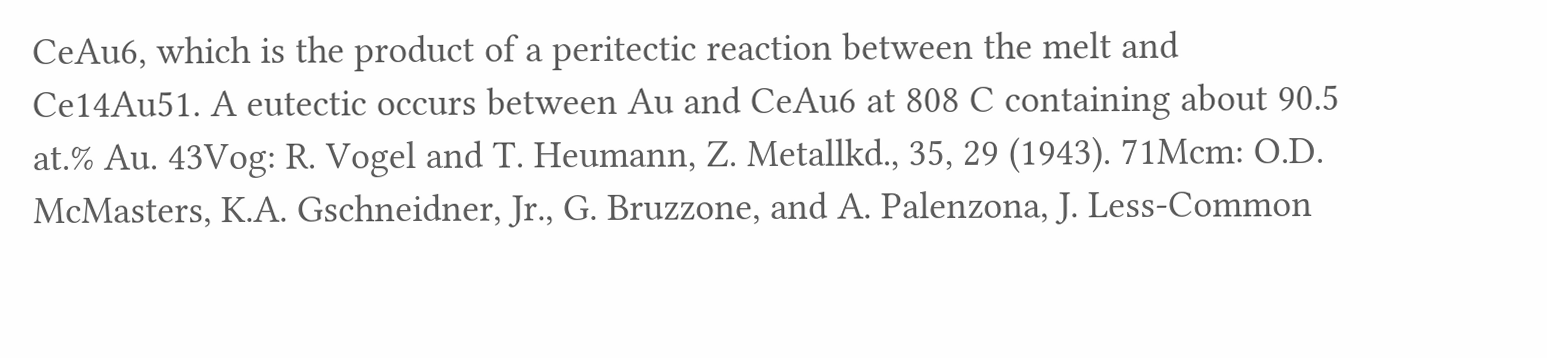CeAu6, which is the product of a peritectic reaction between the melt and Ce14Au51. A eutectic occurs between Au and CeAu6 at 808 C containing about 90.5 at.% Au. 43Vog: R. Vogel and T. Heumann, Z. Metallkd., 35, 29 (1943). 71Mcm: O.D. McMasters, K.A. Gschneidner, Jr., G. Bruzzone, and A. Palenzona, J. Less-Common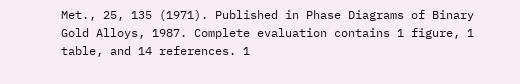Met., 25, 135 (1971). Published in Phase Diagrams of Binary Gold Alloys, 1987. Complete evaluation contains 1 figure, 1 table, and 14 references. 1